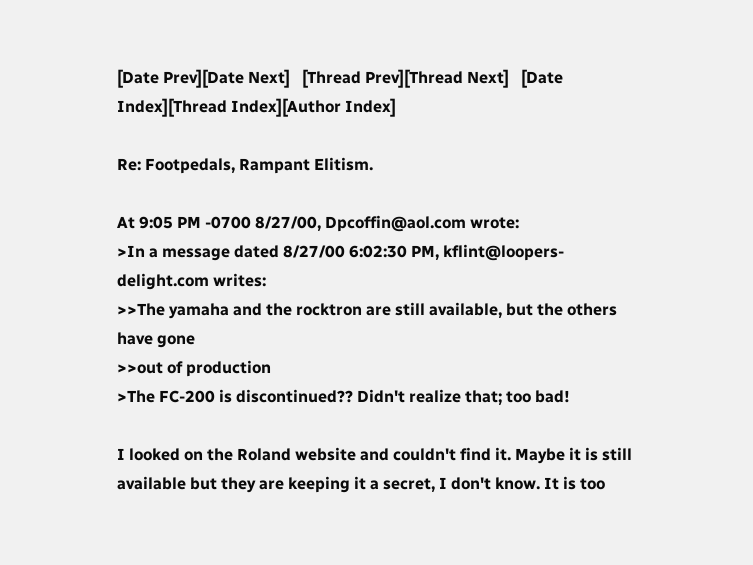[Date Prev][Date Next]   [Thread Prev][Thread Next]   [Date Index][Thread Index][Author Index]

Re: Footpedals, Rampant Elitism.

At 9:05 PM -0700 8/27/00, Dpcoffin@aol.com wrote:
>In a message dated 8/27/00 6:02:30 PM, kflint@loopers-delight.com writes:
>>The yamaha and the rocktron are still available, but the others have gone
>>out of production
>The FC-200 is discontinued?? Didn't realize that; too bad!

I looked on the Roland website and couldn't find it. Maybe it is still
available but they are keeping it a secret, I don't know. It is too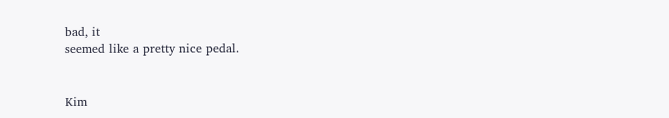bad, it
seemed like a pretty nice pedal.


Kim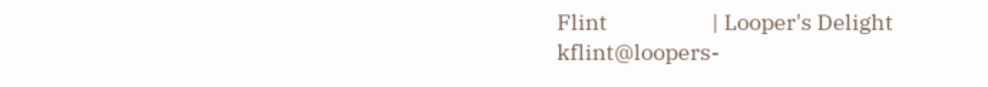Flint                     | Looper's Delight
kflint@loopers-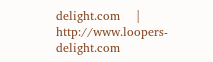delight.com    | http://www.loopers-delight.com